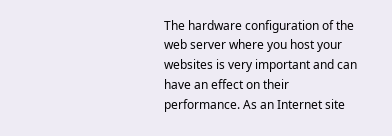The hardware configuration of the web server where you host your websites is very important and can have an effect on their performance. As an Internet site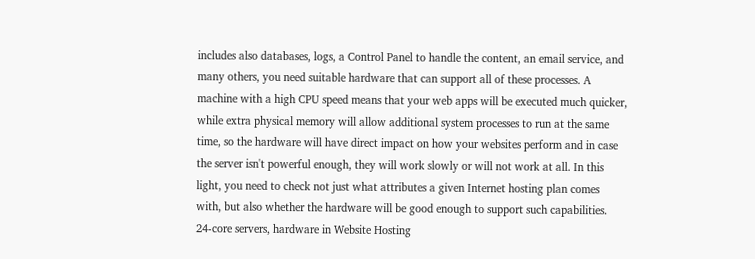includes also databases, logs, a Control Panel to handle the content, an email service, and many others, you need suitable hardware that can support all of these processes. A machine with a high CPU speed means that your web apps will be executed much quicker, while extra physical memory will allow additional system processes to run at the same time, so the hardware will have direct impact on how your websites perform and in case the server isn't powerful enough, they will work slowly or will not work at all. In this light, you need to check not just what attributes a given Internet hosting plan comes with, but also whether the hardware will be good enough to support such capabilities.
24-core servers, hardware in Website Hosting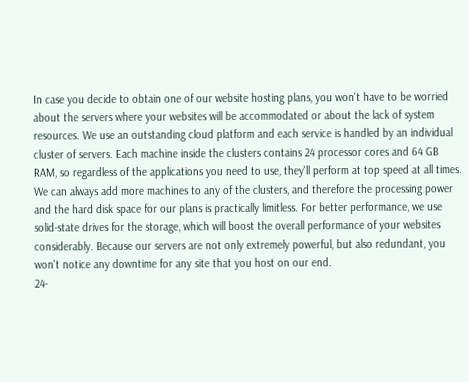In case you decide to obtain one of our website hosting plans, you won't have to be worried about the servers where your websites will be accommodated or about the lack of system resources. We use an outstanding cloud platform and each service is handled by an individual cluster of servers. Each machine inside the clusters contains 24 processor cores and 64 GB RAM, so regardless of the applications you need to use, they'll perform at top speed at all times. We can always add more machines to any of the clusters, and therefore the processing power and the hard disk space for our plans is practically limitless. For better performance, we use solid-state drives for the storage, which will boost the overall performance of your websites considerably. Because our servers are not only extremely powerful, but also redundant, you won't notice any downtime for any site that you host on our end.
24-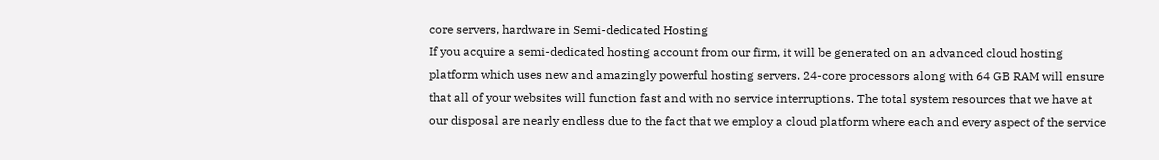core servers, hardware in Semi-dedicated Hosting
If you acquire a semi-dedicated hosting account from our firm, it will be generated on an advanced cloud hosting platform which uses new and amazingly powerful hosting servers. 24-core processors along with 64 GB RAM will ensure that all of your websites will function fast and with no service interruptions. The total system resources that we have at our disposal are nearly endless due to the fact that we employ a cloud platform where each and every aspect of the service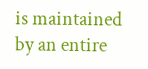is maintained by an entire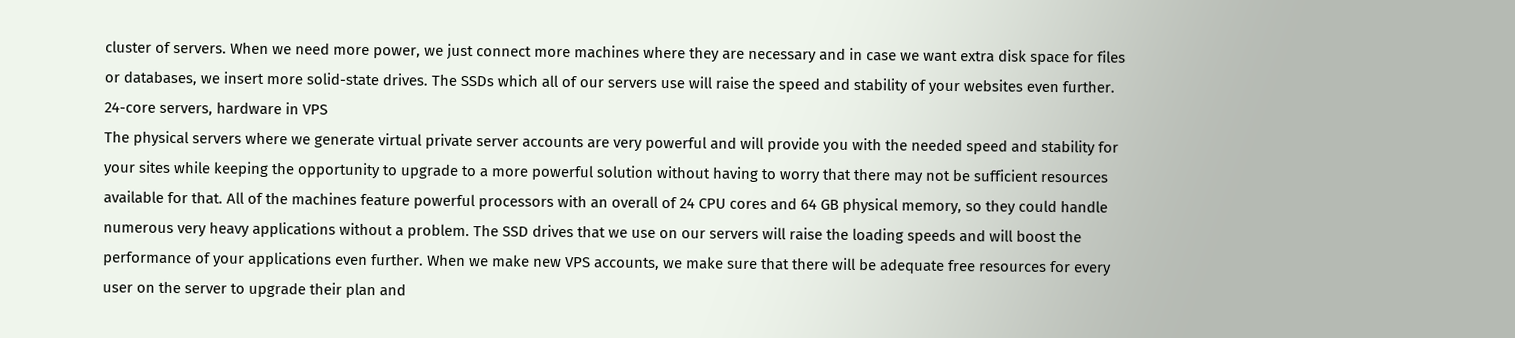cluster of servers. When we need more power, we just connect more machines where they are necessary and in case we want extra disk space for files or databases, we insert more solid-state drives. The SSDs which all of our servers use will raise the speed and stability of your websites even further.
24-core servers, hardware in VPS
The physical servers where we generate virtual private server accounts are very powerful and will provide you with the needed speed and stability for your sites while keeping the opportunity to upgrade to a more powerful solution without having to worry that there may not be sufficient resources available for that. All of the machines feature powerful processors with an overall of 24 CPU cores and 64 GB physical memory, so they could handle numerous very heavy applications without a problem. The SSD drives that we use on our servers will raise the loading speeds and will boost the performance of your applications even further. When we make new VPS accounts, we make sure that there will be adequate free resources for every user on the server to upgrade their plan and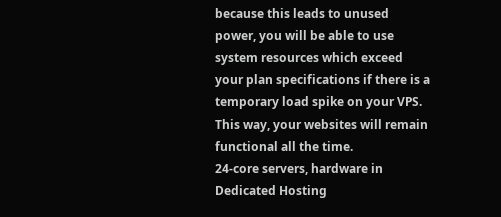because this leads to unused power, you will be able to use system resources which exceed your plan specifications if there is a temporary load spike on your VPS. This way, your websites will remain functional all the time.
24-core servers, hardware in Dedicated Hosting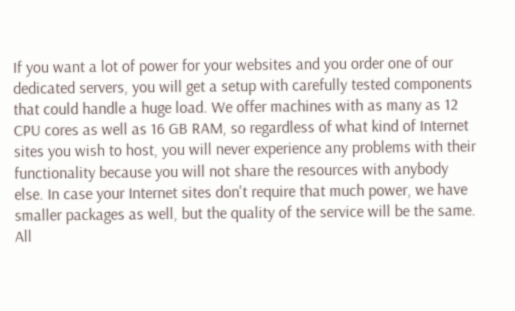If you want a lot of power for your websites and you order one of our dedicated servers, you will get a setup with carefully tested components that could handle a huge load. We offer machines with as many as 12 CPU cores as well as 16 GB RAM, so regardless of what kind of Internet sites you wish to host, you will never experience any problems with their functionality because you will not share the resources with anybody else. In case your Internet sites don't require that much power, we have smaller packages as well, but the quality of the service will be the same. All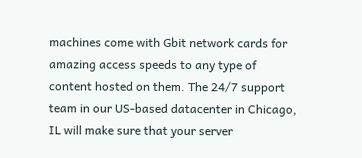machines come with Gbit network cards for amazing access speeds to any type of content hosted on them. The 24/7 support team in our US-based datacenter in Chicago, IL will make sure that your server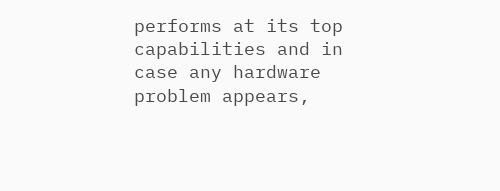performs at its top capabilities and in case any hardware problem appears,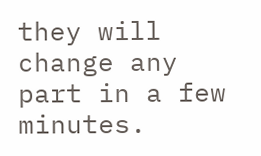they will change any part in a few minutes.